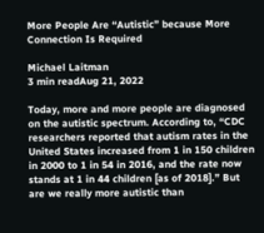More People Are “Autistic” because More Connection Is Required

Michael Laitman
3 min readAug 21, 2022

Today, more and more people are diagnosed on the autistic spectrum. According to, “CDC researchers reported that autism rates in the United States increased from 1 in 150 children in 2000 to 1 in 54 in 2016, and the rate now stands at 1 in 44 children [as of 2018].” But are we really more autistic than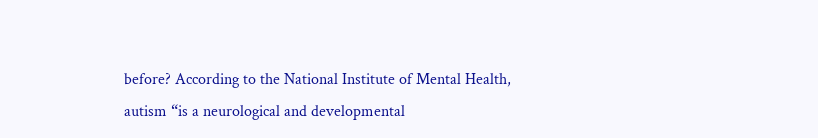before? According to the National Institute of Mental Health, autism “is a neurological and developmental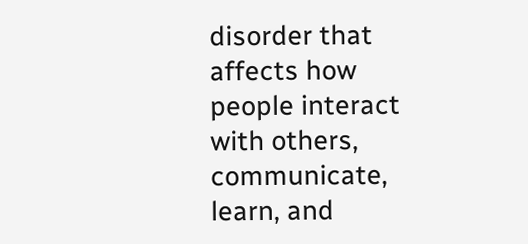disorder that affects how people interact with others, communicate, learn, and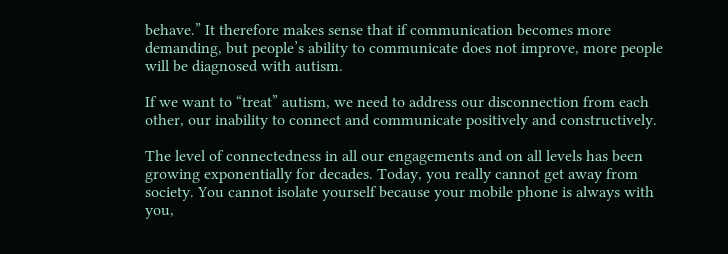behave.” It therefore makes sense that if communication becomes more demanding, but people’s ability to communicate does not improve, more people will be diagnosed with autism.

If we want to “treat” autism, we need to address our disconnection from each other, our inability to connect and communicate positively and constructively.

The level of connectedness in all our engagements and on all levels has been growing exponentially for decades. Today, you really cannot get away from society. You cannot isolate yourself because your mobile phone is always with you,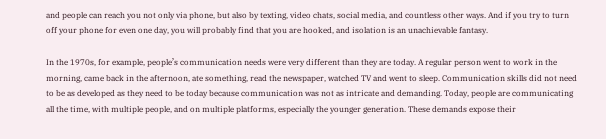and people can reach you not only via phone, but also by texting, video chats, social media, and countless other ways. And if you try to turn off your phone for even one day, you will probably find that you are hooked, and isolation is an unachievable fantasy.

In the 1970s, for example, people’s communication needs were very different than they are today. A regular person went to work in the morning, came back in the afternoon, ate something, read the newspaper, watched TV and went to sleep. Communication skills did not need to be as developed as they need to be today because communication was not as intricate and demanding. Today, people are communicating all the time, with multiple people, and on multiple platforms, especially the younger generation. These demands expose their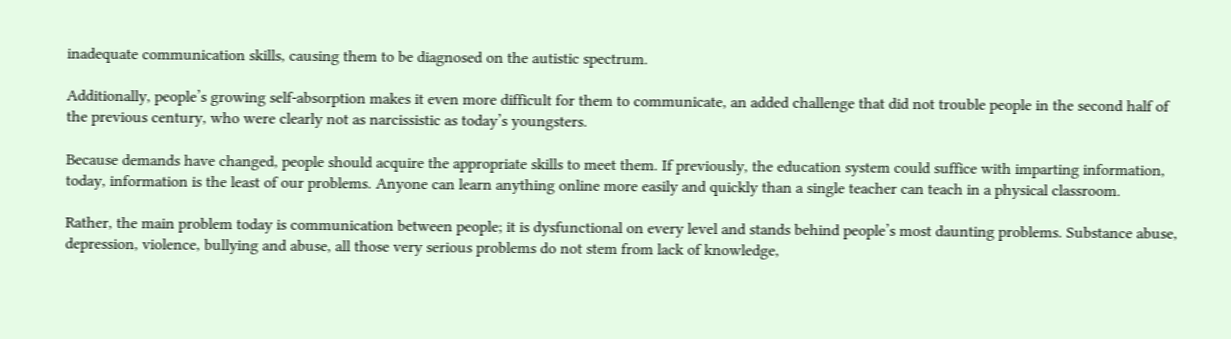inadequate communication skills, causing them to be diagnosed on the autistic spectrum.

Additionally, people’s growing self-absorption makes it even more difficult for them to communicate, an added challenge that did not trouble people in the second half of the previous century, who were clearly not as narcissistic as today’s youngsters.

Because demands have changed, people should acquire the appropriate skills to meet them. If previously, the education system could suffice with imparting information, today, information is the least of our problems. Anyone can learn anything online more easily and quickly than a single teacher can teach in a physical classroom.

Rather, the main problem today is communication between people; it is dysfunctional on every level and stands behind people’s most daunting problems. Substance abuse, depression, violence, bullying and abuse, all those very serious problems do not stem from lack of knowledge,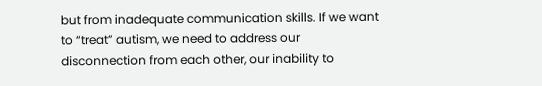but from inadequate communication skills. If we want to “treat” autism, we need to address our disconnection from each other, our inability to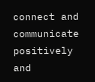connect and communicate positively and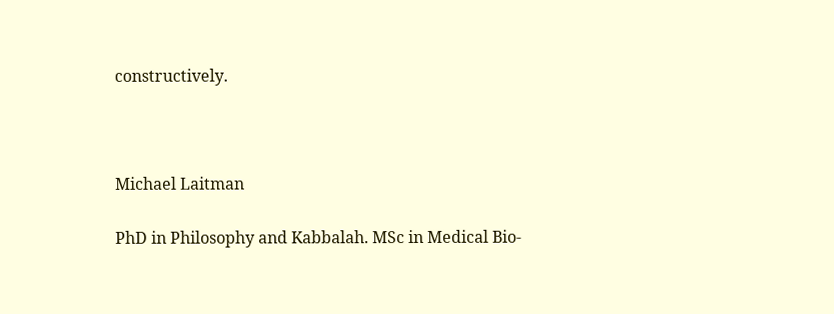constructively.



Michael Laitman

PhD in Philosophy and Kabbalah. MSc in Medical Bio-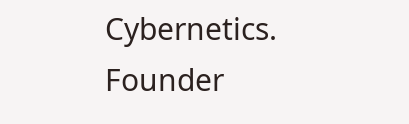Cybernetics. Founder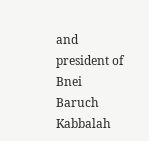and president of Bnei Baruch Kabbalah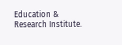Education & Research Institute.